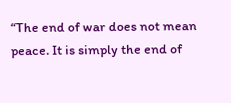“The end of war does not mean peace. It is simply the end of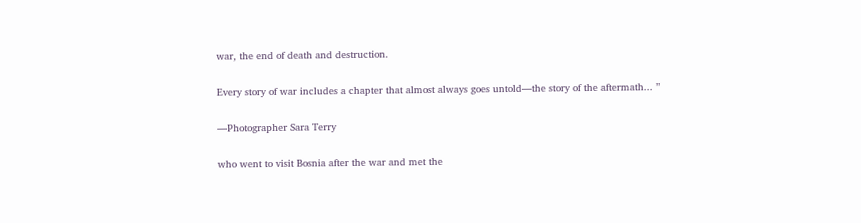war, the end of death and destruction.

Every story of war includes a chapter that almost always goes untold—the story of the aftermath... ”

—Photographer Sara Terry

who went to visit Bosnia after the war and met the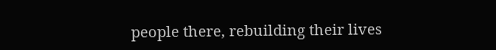people there, rebuilding their lives